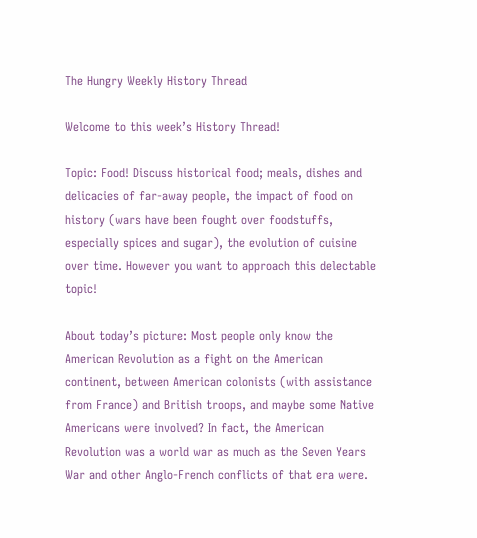The Hungry Weekly History Thread

Welcome to this week’s History Thread!

Topic: Food! Discuss historical food; meals, dishes and delicacies of far-away people, the impact of food on history (wars have been fought over foodstuffs, especially spices and sugar), the evolution of cuisine over time. However you want to approach this delectable topic!

About today’s picture: Most people only know the American Revolution as a fight on the American continent, between American colonists (with assistance from France) and British troops, and maybe some Native Americans were involved? In fact, the American Revolution was a world war as much as the Seven Years War and other Anglo-French conflicts of that era were.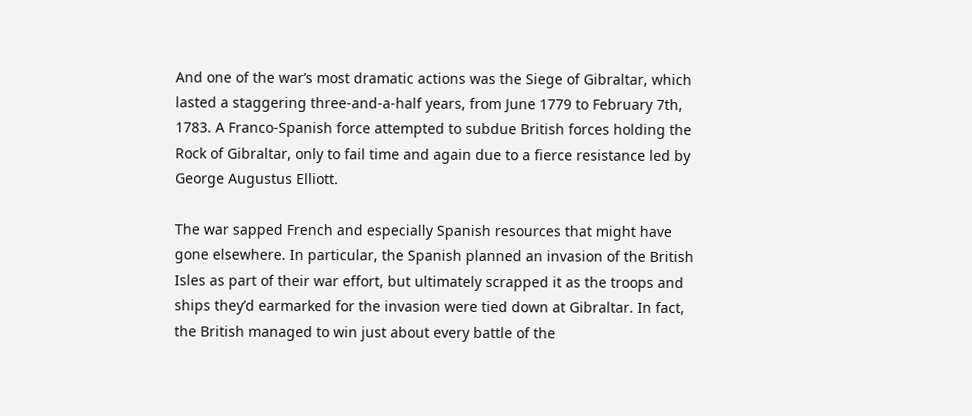And one of the war’s most dramatic actions was the Siege of Gibraltar, which lasted a staggering three-and-a-half years, from June 1779 to February 7th, 1783. A Franco-Spanish force attempted to subdue British forces holding the Rock of Gibraltar, only to fail time and again due to a fierce resistance led by George Augustus Elliott.

The war sapped French and especially Spanish resources that might have gone elsewhere. In particular, the Spanish planned an invasion of the British Isles as part of their war effort, but ultimately scrapped it as the troops and ships they’d earmarked for the invasion were tied down at Gibraltar. In fact, the British managed to win just about every battle of the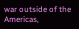war outside of the Americas,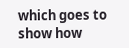which goes to show how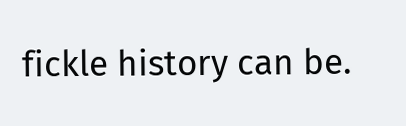fickle history can be.